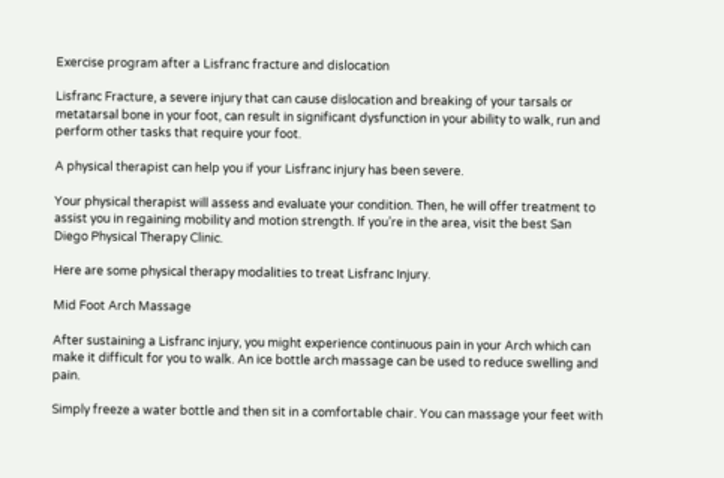Exercise program after a Lisfranc fracture and dislocation

Lisfranc Fracture, a severe injury that can cause dislocation and breaking of your tarsals or metatarsal bone in your foot, can result in significant dysfunction in your ability to walk, run and perform other tasks that require your foot.

A physical therapist can help you if your Lisfranc injury has been severe.

Your physical therapist will assess and evaluate your condition. Then, he will offer treatment to assist you in regaining mobility and motion strength. If you’re in the area, visit the best San Diego Physical Therapy Clinic.

Here are some physical therapy modalities to treat Lisfranc Injury.

Mid Foot Arch Massage

After sustaining a Lisfranc injury, you might experience continuous pain in your Arch which can make it difficult for you to walk. An ice bottle arch massage can be used to reduce swelling and pain.

Simply freeze a water bottle and then sit in a comfortable chair. You can massage your feet with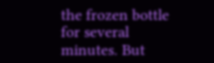the frozen bottle for several minutes. But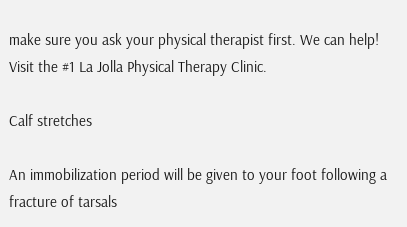make sure you ask your physical therapist first. We can help! Visit the #1 La Jolla Physical Therapy Clinic.

Calf stretches

An immobilization period will be given to your foot following a fracture of tarsals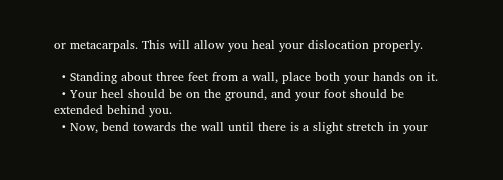or metacarpals. This will allow you heal your dislocation properly.

  • Standing about three feet from a wall, place both your hands on it.
  • Your heel should be on the ground, and your foot should be extended behind you.
  • Now, bend towards the wall until there is a slight stretch in your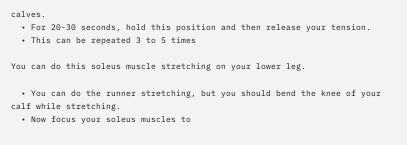calves.
  • For 20-30 seconds, hold this position and then release your tension.
  • This can be repeated 3 to 5 times

You can do this soleus muscle stretching on your lower leg.

  • You can do the runner stretching, but you should bend the knee of your calf while stretching.
  • Now focus your soleus muscles to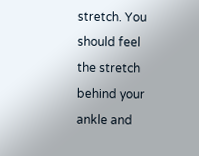stretch. You should feel the stretch behind your ankle and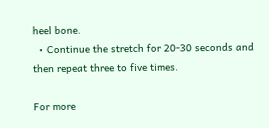heel bone.
  • Continue the stretch for 20-30 seconds and then repeat three to five times.

For more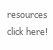resources click here!